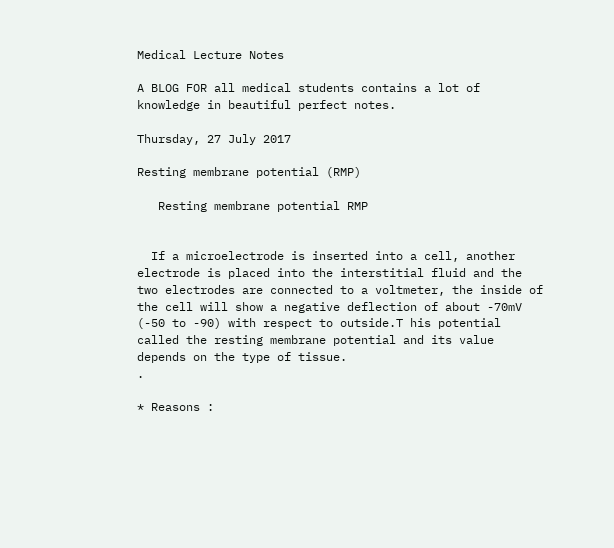Medical Lecture Notes

A BLOG FOR all medical students contains a lot of knowledge in beautiful perfect notes.

Thursday, 27 July 2017

Resting membrane potential (RMP)

   Resting membrane potential RMP


  If a microelectrode is inserted into a cell, another electrode is placed into the interstitial fluid and the two electrodes are connected to a voltmeter, the inside of the cell will show a negative deflection of about -70mV (-50 to -90) with respect to outside.T his potential called the resting membrane potential and its value depends on the type of tissue.                                                     .

* Reasons :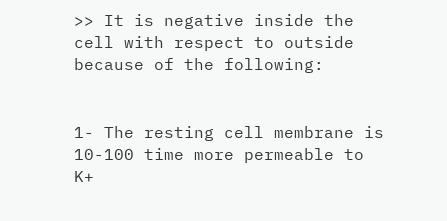>> It is negative inside the cell with respect to outside because of the following:


1- The resting cell membrane is 10-100 time more permeable to K+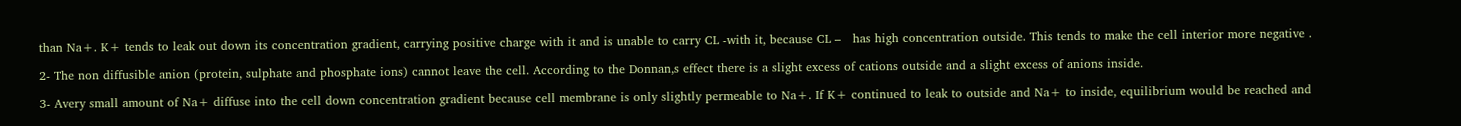than Na+. K+ tends to leak out down its concentration gradient, carrying positive charge with it and is unable to carry CL -with it, because CL –   has high concentration outside. This tends to make the cell interior more negative .

2- The non diffusible anion (protein, sulphate and phosphate ions) cannot leave the cell. According to the Donnan,s effect there is a slight excess of cations outside and a slight excess of anions inside.

3- Avery small amount of Na+ diffuse into the cell down concentration gradient because cell membrane is only slightly permeable to Na+. If K+ continued to leak to outside and Na+ to inside, equilibrium would be reached and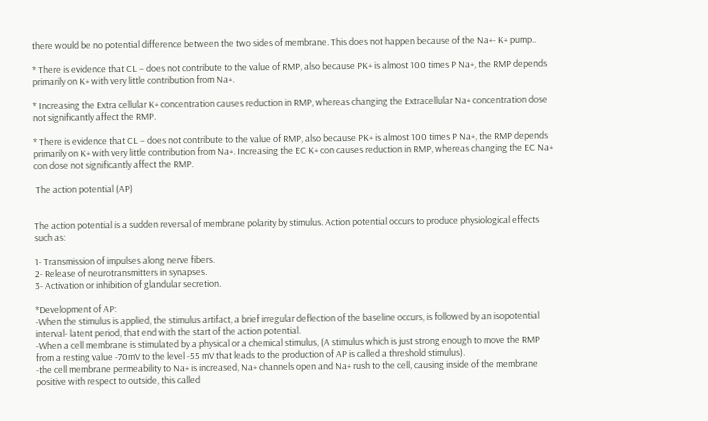there would be no potential difference between the two sides of membrane. This does not happen because of the Na+- K+ pump..

* There is evidence that CL – does not contribute to the value of RMP, also because PK+ is almost 100 times P Na+, the RMP depends primarily on K+ with very little contribution from Na+.

* Increasing the Extra cellular K+ concentration causes reduction in RMP, whereas changing the Extracellular Na+ concentration dose not significantly affect the RMP.

* There is evidence that CL – does not contribute to the value of RMP, also because PK+ is almost 100 times P Na+, the RMP depends primarily on K+ with very little contribution from Na+. Increasing the EC K+ con causes reduction in RMP, whereas changing the EC Na+ con dose not significantly affect the RMP.

 The action potential (AP)


The action potential is a sudden reversal of membrane polarity by stimulus. Action potential occurs to produce physiological effects such as:

1- Transmission of impulses along nerve fibers.
2- Release of neurotransmitters in synapses.
3- Activation or inhibition of glandular secretion.

*Development of AP:
-When the stimulus is applied, the stimulus artifact, a brief irregular deflection of the baseline occurs, is followed by an isopotential interval- latent period, that end with the start of the action potential.
-When a cell membrane is stimulated by a physical or a chemical stimulus, (A stimulus which is just strong enough to move the RMP from a resting value -70mV to the level -55 mV that leads to the production of AP is called a threshold stimulus).
-the cell membrane permeability to Na+ is increased, Na+ channels open and Na+ rush to the cell, causing inside of the membrane positive with respect to outside, this called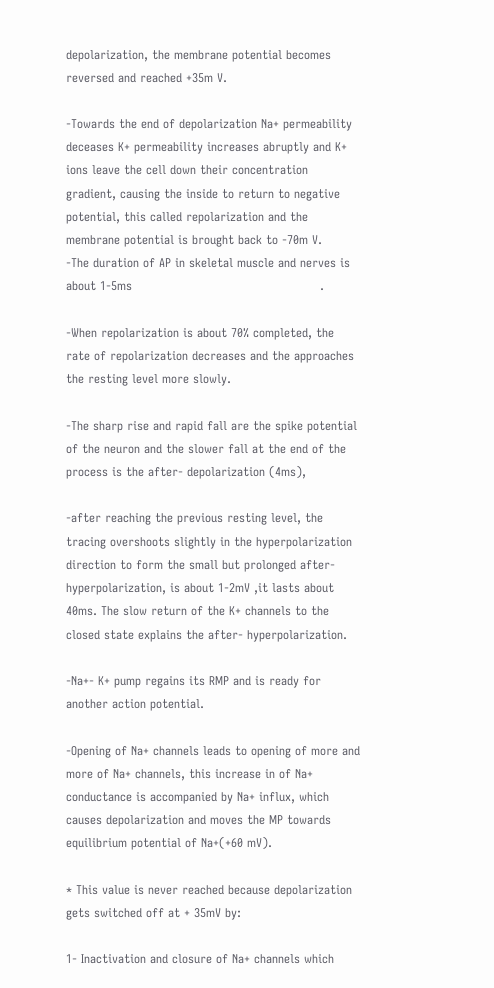depolarization, the membrane potential becomes reversed and reached +35m V.

-Towards the end of depolarization Na+ permeability deceases K+ permeability increases abruptly and K+  ions leave the cell down their concentration gradient, causing the inside to return to negative potential, this called repolarization and the membrane potential is brought back to -70m V.
-The duration of AP in skeletal muscle and nerves is about 1-5ms                                               .

-When repolarization is about 70% completed, the rate of repolarization decreases and the approaches the resting level more slowly.

-The sharp rise and rapid fall are the spike potential of the neuron and the slower fall at the end of the process is the after- depolarization (4ms),

-after reaching the previous resting level, the tracing overshoots slightly in the hyperpolarization direction to form the small but prolonged after- hyperpolarization, is about 1-2mV ,it lasts about 40ms. The slow return of the K+ channels to the closed state explains the after- hyperpolarization.

-Na+- K+ pump regains its RMP and is ready for another action potential.

-Opening of Na+ channels leads to opening of more and more of Na+ channels, this increase in of Na+ conductance is accompanied by Na+ influx, which causes depolarization and moves the MP towards equilibrium potential of Na+(+60 mV).

* This value is never reached because depolarization gets switched off at + 35mV by:

1- Inactivation and closure of Na+ channels which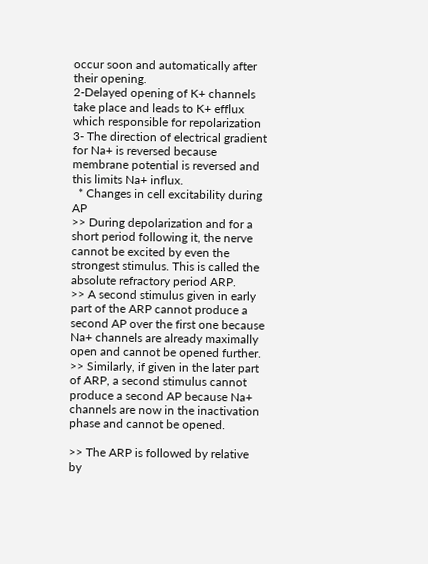occur soon and automatically after their opening.
2-Delayed opening of K+ channels take place and leads to K+ efflux which responsible for repolarization
3- The direction of electrical gradient for Na+ is reversed because membrane potential is reversed and this limits Na+ influx.
  * Changes in cell excitability during AP
>> During depolarization and for a short period following it, the nerve cannot be excited by even the strongest stimulus. This is called the absolute refractory period ARP.
>> A second stimulus given in early part of the ARP cannot produce a second AP over the first one because Na+ channels are already maximally open and cannot be opened further. >> Similarly, if given in the later part of ARP, a second stimulus cannot produce a second AP because Na+ channels are now in the inactivation phase and cannot be opened.

>> The ARP is followed by relative by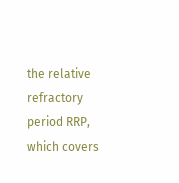the relative refractory period RRP, which covers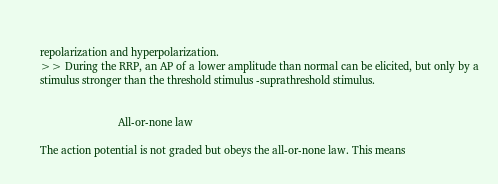repolarization and hyperpolarization.
>> During the RRP, an AP of a lower amplitude than normal can be elicited, but only by a stimulus stronger than the threshold stimulus -suprathreshold stimulus.


                          All-or-none law

The action potential is not graded but obeys the all-or-none law. This means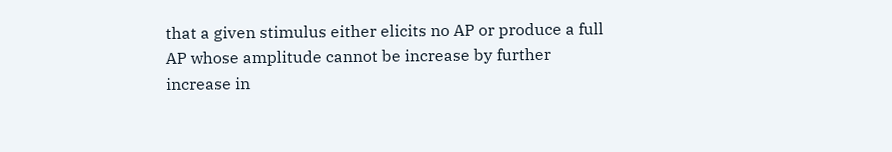that a given stimulus either elicits no AP or produce a full AP whose amplitude cannot be increase by further increase in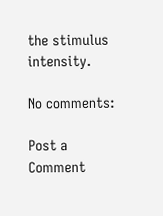the stimulus intensity.

No comments:

Post a Comment